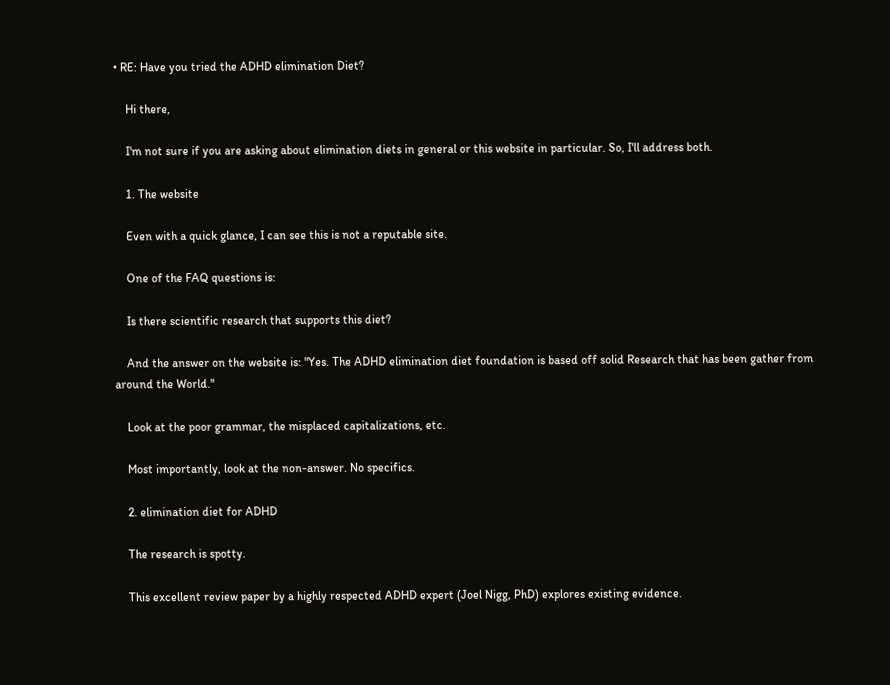• RE: Have you tried the ADHD elimination Diet?

    Hi there,

    I'm not sure if you are asking about elimination diets in general or this website in particular. So, I'll address both.

    1. The website

    Even with a quick glance, I can see this is not a reputable site.

    One of the FAQ questions is:

    Is there scientific research that supports this diet?

    And the answer on the website is: "Yes. The ADHD elimination diet foundation is based off solid Research that has been gather from around the World."

    Look at the poor grammar, the misplaced capitalizations, etc.

    Most importantly, look at the non-answer. No specifics.

    2. elimination diet for ADHD

    The research is spotty.

    This excellent review paper by a highly respected ADHD expert (Joel Nigg, PhD) explores existing evidence.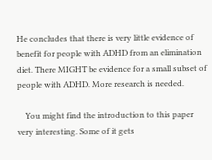He concludes that there is very little evidence of benefit for people with ADHD from an elimination diet. There MIGHT be evidence for a small subset of people with ADHD. More research is needed.

    You might find the introduction to this paper very interesting. Some of it gets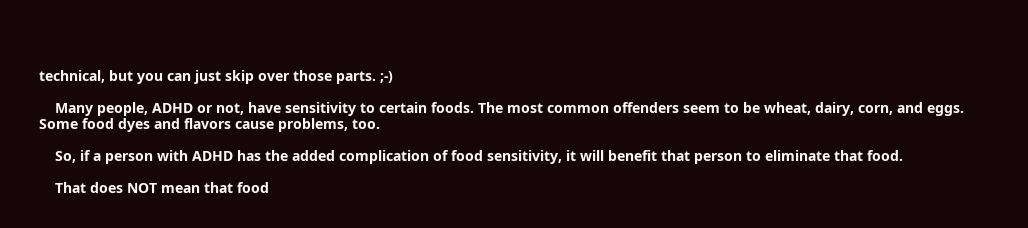technical, but you can just skip over those parts. ;-)

    Many people, ADHD or not, have sensitivity to certain foods. The most common offenders seem to be wheat, dairy, corn, and eggs. Some food dyes and flavors cause problems, too.

    So, if a person with ADHD has the added complication of food sensitivity, it will benefit that person to eliminate that food.

    That does NOT mean that food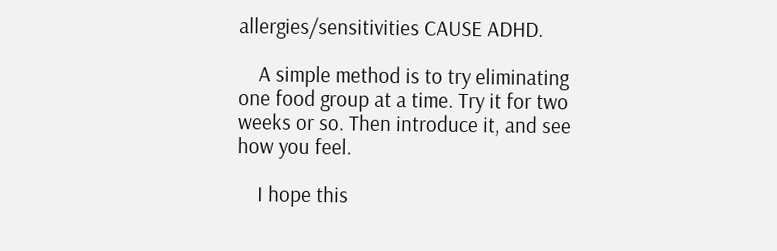allergies/sensitivities CAUSE ADHD.

    A simple method is to try eliminating one food group at a time. Try it for two weeks or so. Then introduce it, and see how you feel.

    I hope this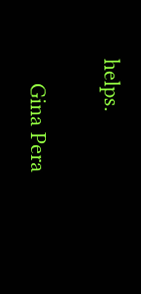helps.

    Gina Pera